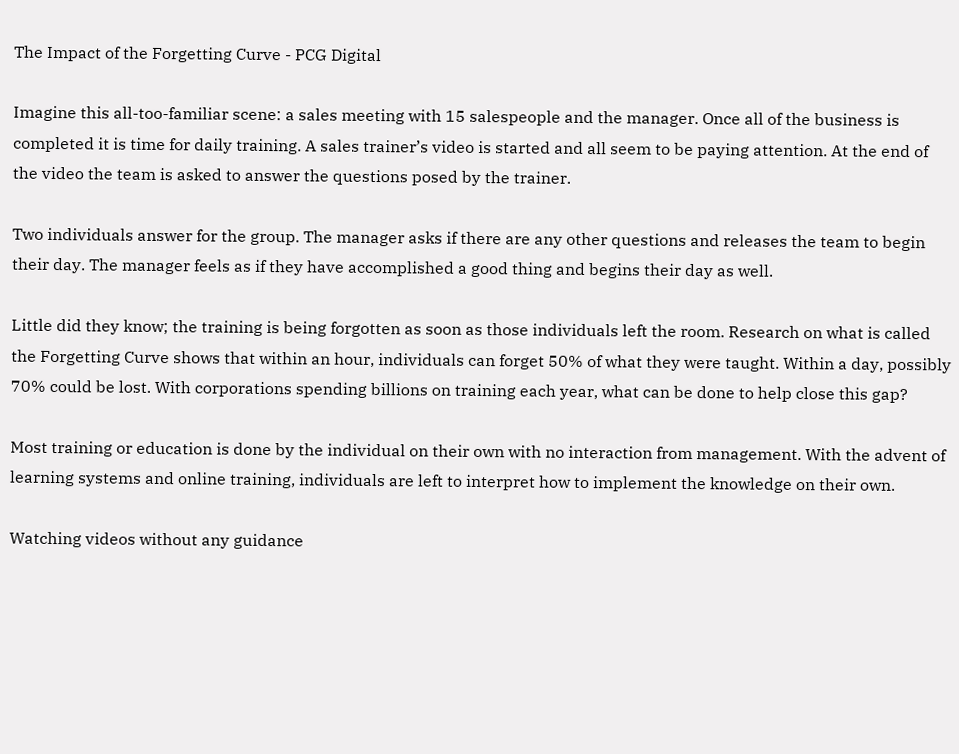The Impact of the Forgetting Curve - PCG Digital

Imagine this all-too-familiar scene: a sales meeting with 15 salespeople and the manager. Once all of the business is completed it is time for daily training. A sales trainer’s video is started and all seem to be paying attention. At the end of the video the team is asked to answer the questions posed by the trainer.

Two individuals answer for the group. The manager asks if there are any other questions and releases the team to begin their day. The manager feels as if they have accomplished a good thing and begins their day as well.

Little did they know; the training is being forgotten as soon as those individuals left the room. Research on what is called the Forgetting Curve shows that within an hour, individuals can forget 50% of what they were taught. Within a day, possibly 70% could be lost. With corporations spending billions on training each year, what can be done to help close this gap?

Most training or education is done by the individual on their own with no interaction from management. With the advent of learning systems and online training, individuals are left to interpret how to implement the knowledge on their own.

Watching videos without any guidance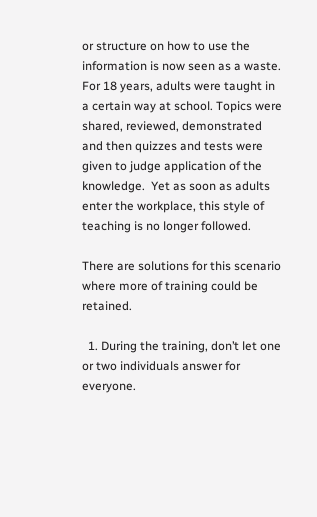or structure on how to use the information is now seen as a waste. For 18 years, adults were taught in a certain way at school. Topics were shared, reviewed, demonstrated and then quizzes and tests were given to judge application of the knowledge.  Yet as soon as adults enter the workplace, this style of teaching is no longer followed.

There are solutions for this scenario where more of training could be retained.

  1. During the training, don’t let one or two individuals answer for everyone.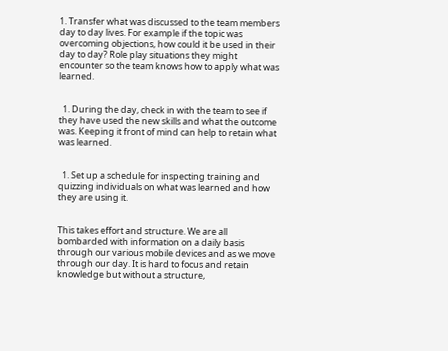1. Transfer what was discussed to the team members day to day lives. For example if the topic was overcoming objections, how could it be used in their day to day? Role play situations they might encounter so the team knows how to apply what was learned.


  1. During the day, check in with the team to see if they have used the new skills and what the outcome was. Keeping it front of mind can help to retain what was learned.


  1. Set up a schedule for inspecting training and quizzing individuals on what was learned and how they are using it.


This takes effort and structure. We are all bombarded with information on a daily basis through our various mobile devices and as we move through our day. It is hard to focus and retain knowledge but without a structure,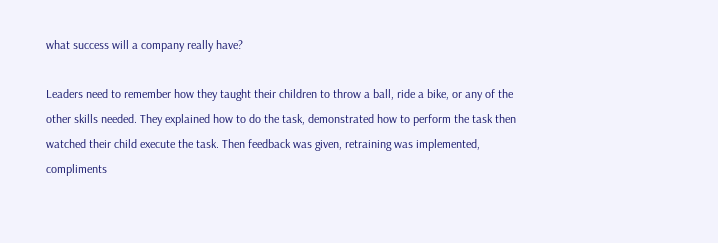what success will a company really have?

Leaders need to remember how they taught their children to throw a ball, ride a bike, or any of the other skills needed. They explained how to do the task, demonstrated how to perform the task then watched their child execute the task. Then feedback was given, retraining was implemented, compliments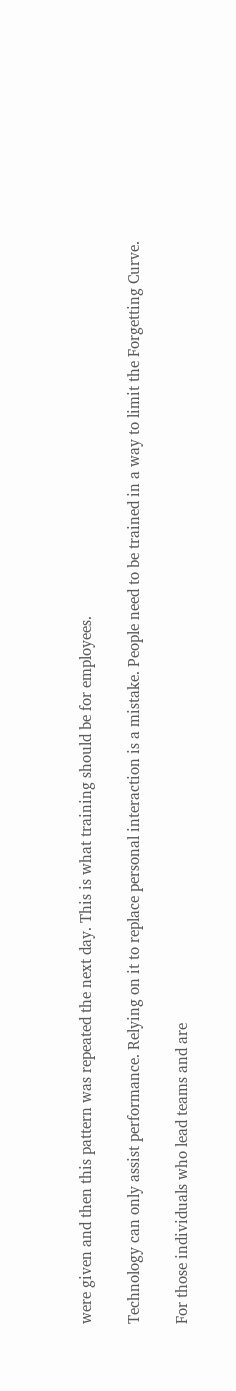were given and then this pattern was repeated the next day. This is what training should be for employees.

Technology can only assist performance. Relying on it to replace personal interaction is a mistake. People need to be trained in a way to limit the Forgetting Curve.

For those individuals who lead teams and are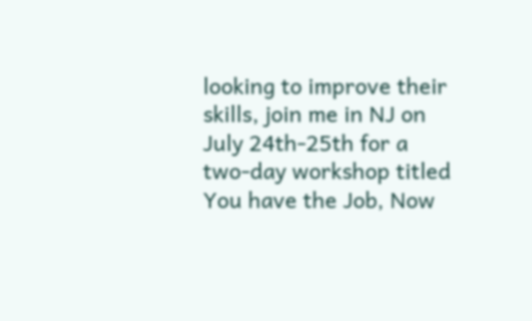looking to improve their skills, join me in NJ on July 24th-25th for a two-day workshop titled You have the Job, Now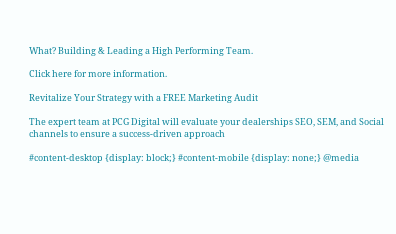What? Building & Leading a High Performing Team.

Click here for more information.

Revitalize Your Strategy with a FREE Marketing Audit

The expert team at PCG Digital will evaluate your dealerships SEO, SEM, and Social channels to ensure a success-driven approach

#content-desktop {display: block;} #content-mobile {display: none;} @media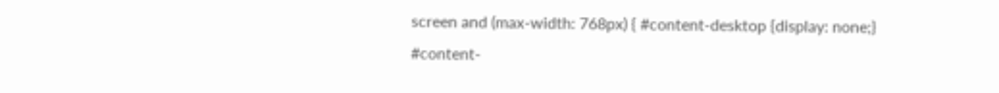screen and (max-width: 768px) { #content-desktop {display: none;} #content-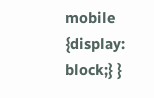mobile {display: block;} }